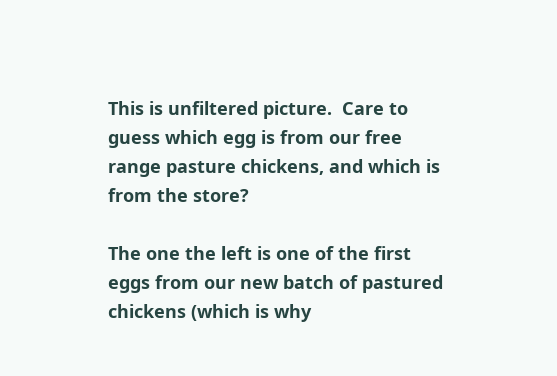This is unfiltered picture.  Care to guess which egg is from our free range pasture chickens, and which is from the store?

The one the left is one of the first eggs from our new batch of pastured chickens (which is why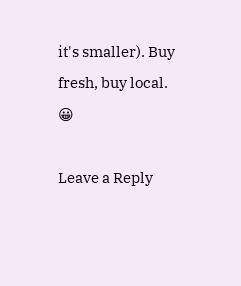it's smaller). Buy fresh, buy local. 😀

Leave a Reply